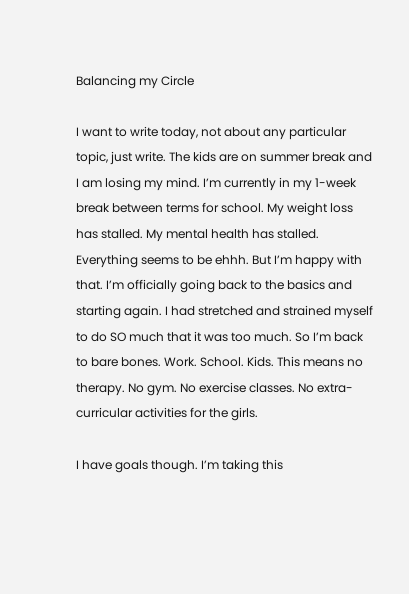Balancing my Circle

I want to write today, not about any particular topic, just write. The kids are on summer break and I am losing my mind. I’m currently in my 1-week break between terms for school. My weight loss has stalled. My mental health has stalled. Everything seems to be ehhh. But I’m happy with that. I’m officially going back to the basics and starting again. I had stretched and strained myself to do SO much that it was too much. So I’m back to bare bones. Work. School. Kids. This means no therapy. No gym. No exercise classes. No extra-curricular activities for the girls.

I have goals though. I’m taking this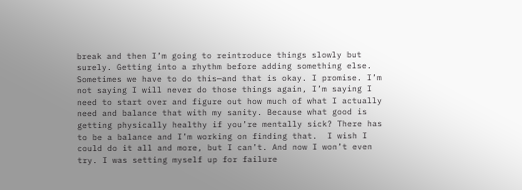break and then I’m going to reintroduce things slowly but surely. Getting into a rhythm before adding something else.  Sometimes we have to do this—and that is okay. I promise. I’m not saying I will never do those things again, I’m saying I need to start over and figure out how much of what I actually need and balance that with my sanity. Because what good is getting physically healthy if you’re mentally sick? There has to be a balance and I’m working on finding that.  I wish I could do it all and more, but I can’t. And now I won’t even try. I was setting myself up for failure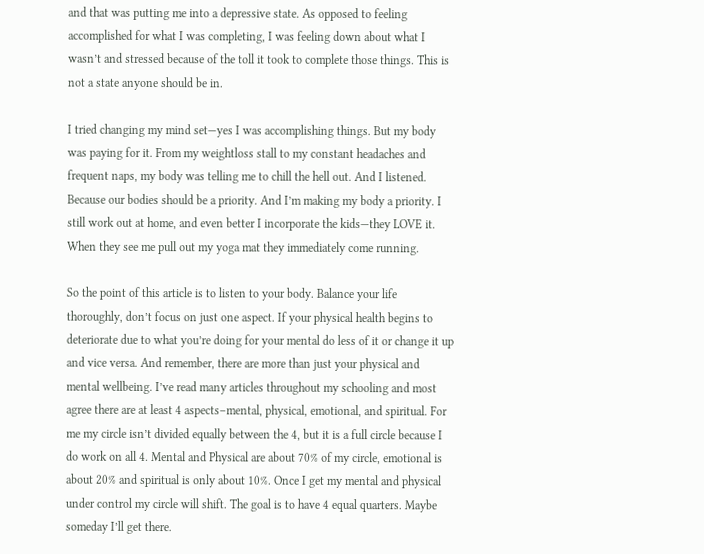and that was putting me into a depressive state. As opposed to feeling accomplished for what I was completing, I was feeling down about what I wasn’t and stressed because of the toll it took to complete those things. This is not a state anyone should be in.

I tried changing my mind set—yes I was accomplishing things. But my body was paying for it. From my weightloss stall to my constant headaches and frequent naps, my body was telling me to chill the hell out. And I listened. Because our bodies should be a priority. And I’m making my body a priority. I still work out at home, and even better I incorporate the kids—they LOVE it.  When they see me pull out my yoga mat they immediately come running.

So the point of this article is to listen to your body. Balance your life thoroughly, don’t focus on just one aspect. If your physical health begins to deteriorate due to what you’re doing for your mental do less of it or change it up and vice versa. And remember, there are more than just your physical and mental wellbeing. I’ve read many articles throughout my schooling and most agree there are at least 4 aspects–mental, physical, emotional, and spiritual. For me my circle isn’t divided equally between the 4, but it is a full circle because I do work on all 4. Mental and Physical are about 70% of my circle, emotional is about 20% and spiritual is only about 10%. Once I get my mental and physical under control my circle will shift. The goal is to have 4 equal quarters. Maybe someday I’ll get there.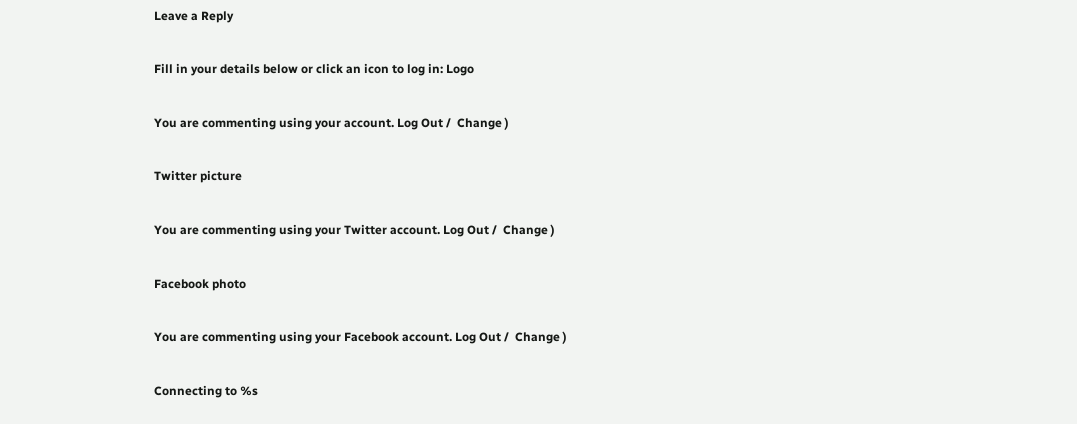Leave a Reply

Fill in your details below or click an icon to log in: Logo

You are commenting using your account. Log Out /  Change )

Twitter picture

You are commenting using your Twitter account. Log Out /  Change )

Facebook photo

You are commenting using your Facebook account. Log Out /  Change )

Connecting to %s